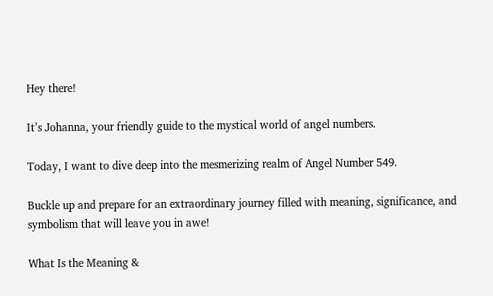Hey there!

It’s Johanna, your friendly guide to the mystical world of angel numbers.

Today, I want to dive deep into the mesmerizing realm of Angel Number 549.

Buckle up and prepare for an extraordinary journey filled with meaning, significance, and symbolism that will leave you in awe!

What Is the Meaning &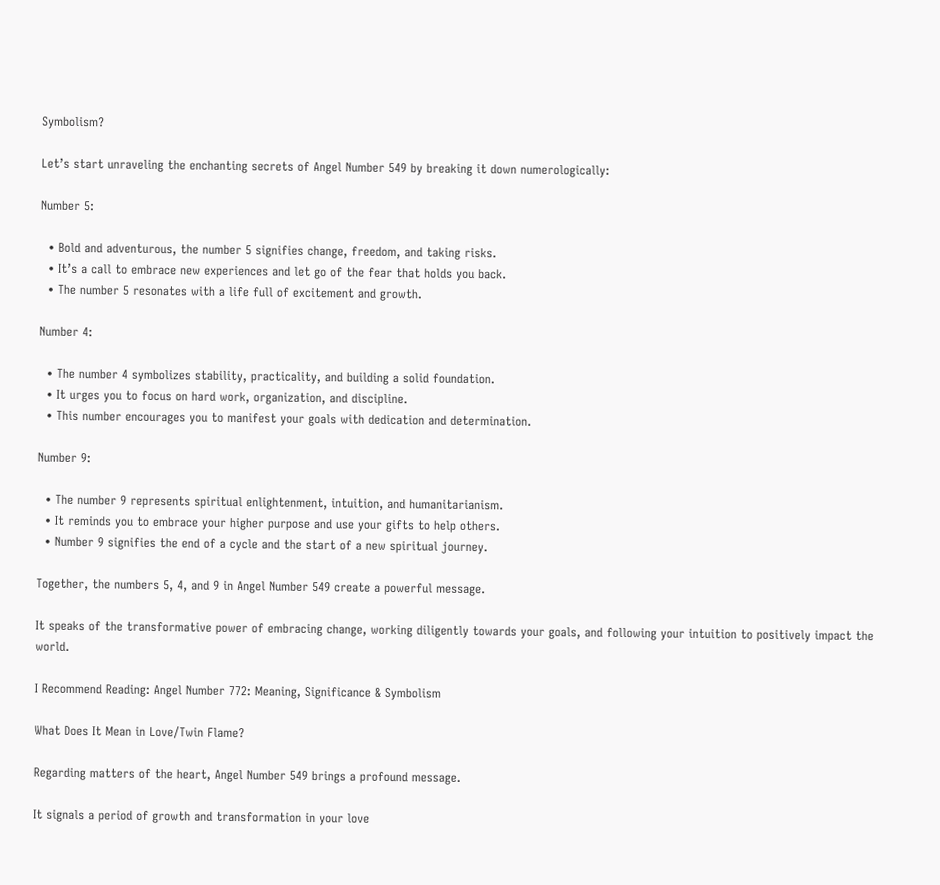Symbolism?

Let’s start unraveling the enchanting secrets of Angel Number 549 by breaking it down numerologically:

Number 5:

  • Bold and adventurous, the number 5 signifies change, freedom, and taking risks.
  • It’s a call to embrace new experiences and let go of the fear that holds you back.
  • The number 5 resonates with a life full of excitement and growth.

Number 4:

  • The number 4 symbolizes stability, practicality, and building a solid foundation.
  • It urges you to focus on hard work, organization, and discipline.
  • This number encourages you to manifest your goals with dedication and determination.

Number 9:

  • The number 9 represents spiritual enlightenment, intuition, and humanitarianism.
  • It reminds you to embrace your higher purpose and use your gifts to help others.
  • Number 9 signifies the end of a cycle and the start of a new spiritual journey.

Together, the numbers 5, 4, and 9 in Angel Number 549 create a powerful message.

It speaks of the transformative power of embracing change, working diligently towards your goals, and following your intuition to positively impact the world.

I Recommend Reading: Angel Number 772: Meaning, Significance & Symbolism

What Does It Mean in Love/Twin Flame?

Regarding matters of the heart, Angel Number 549 brings a profound message.

It signals a period of growth and transformation in your love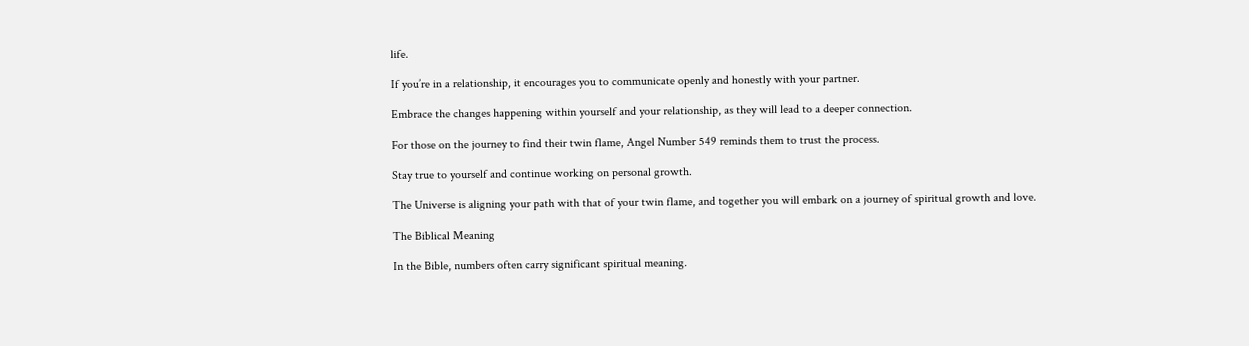life.

If you’re in a relationship, it encourages you to communicate openly and honestly with your partner.

Embrace the changes happening within yourself and your relationship, as they will lead to a deeper connection.

For those on the journey to find their twin flame, Angel Number 549 reminds them to trust the process.

Stay true to yourself and continue working on personal growth.

The Universe is aligning your path with that of your twin flame, and together you will embark on a journey of spiritual growth and love.

The Biblical Meaning

In the Bible, numbers often carry significant spiritual meaning.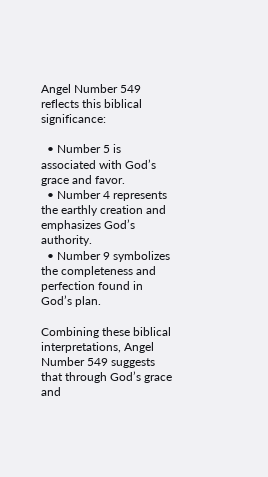Angel Number 549 reflects this biblical significance:

  • Number 5 is associated with God’s grace and favor.
  • Number 4 represents the earthly creation and emphasizes God’s authority.
  • Number 9 symbolizes the completeness and perfection found in God’s plan.

Combining these biblical interpretations, Angel Number 549 suggests that through God’s grace and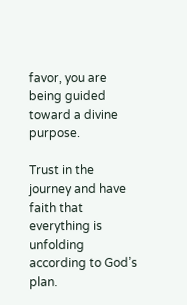favor, you are being guided toward a divine purpose.

Trust in the journey and have faith that everything is unfolding according to God’s plan.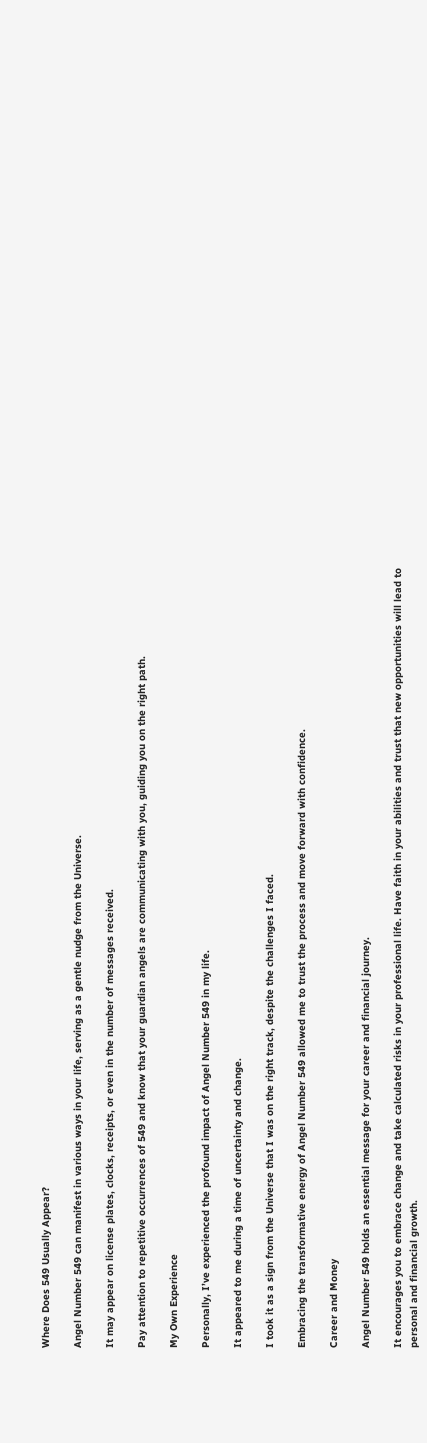Where Does 549 Usually Appear?

Angel Number 549 can manifest in various ways in your life, serving as a gentle nudge from the Universe.

It may appear on license plates, clocks, receipts, or even in the number of messages received.

Pay attention to repetitive occurrences of 549 and know that your guardian angels are communicating with you, guiding you on the right path.

My Own Experience

Personally, I’ve experienced the profound impact of Angel Number 549 in my life.

It appeared to me during a time of uncertainty and change.

I took it as a sign from the Universe that I was on the right track, despite the challenges I faced.

Embracing the transformative energy of Angel Number 549 allowed me to trust the process and move forward with confidence.

Career and Money

Angel Number 549 holds an essential message for your career and financial journey.

It encourages you to embrace change and take calculated risks in your professional life. Have faith in your abilities and trust that new opportunities will lead to personal and financial growth.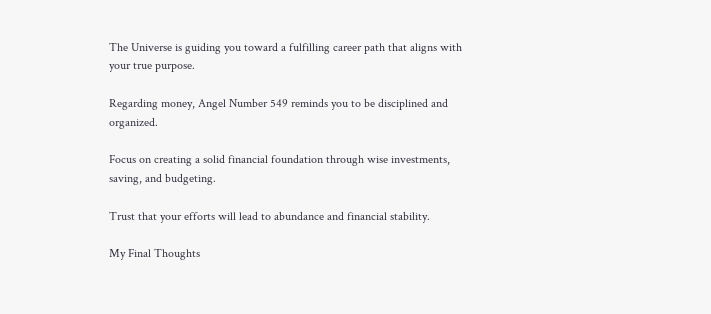The Universe is guiding you toward a fulfilling career path that aligns with your true purpose.

Regarding money, Angel Number 549 reminds you to be disciplined and organized.

Focus on creating a solid financial foundation through wise investments, saving, and budgeting.

Trust that your efforts will lead to abundance and financial stability.

My Final Thoughts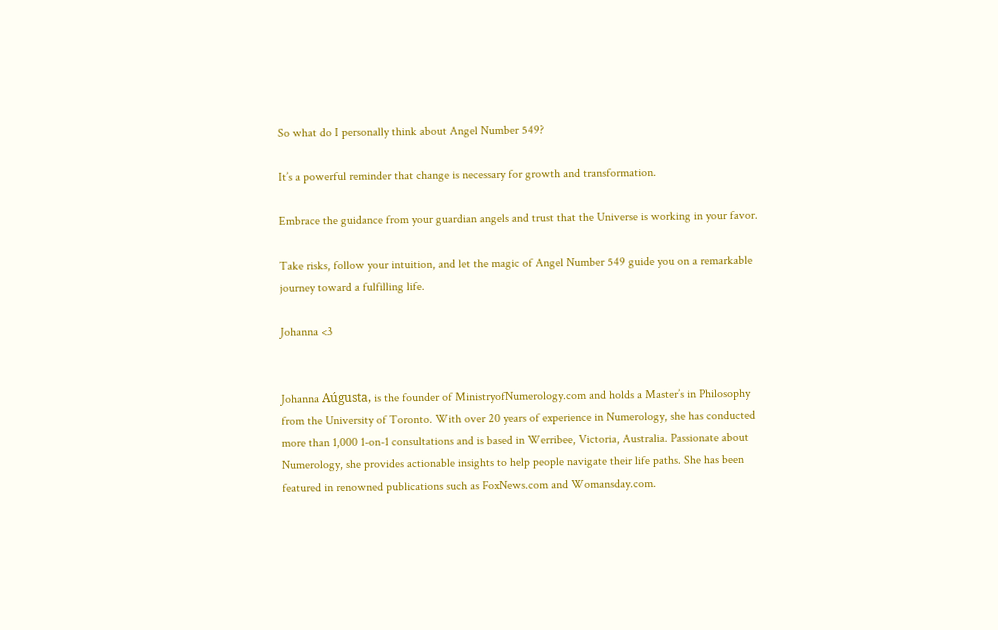So what do I personally think about Angel Number 549?

It’s a powerful reminder that change is necessary for growth and transformation.

Embrace the guidance from your guardian angels and trust that the Universe is working in your favor.

Take risks, follow your intuition, and let the magic of Angel Number 549 guide you on a remarkable journey toward a fulfilling life.

Johanna <3


Johanna Aúgusta, is the founder of MinistryofNumerology.com and holds a Master’s in Philosophy from the University of Toronto. With over 20 years of experience in Numerology, she has conducted more than 1,000 1-on-1 consultations and is based in Werribee, Victoria, Australia. Passionate about Numerology, she provides actionable insights to help people navigate their life paths. She has been featured in renowned publications such as FoxNews.com and Womansday.com.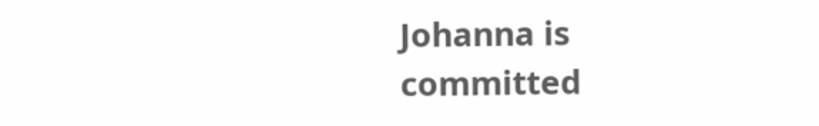Johanna is committed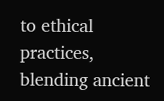to ethical practices, blending ancient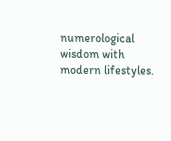numerological wisdom with modern lifestyles.